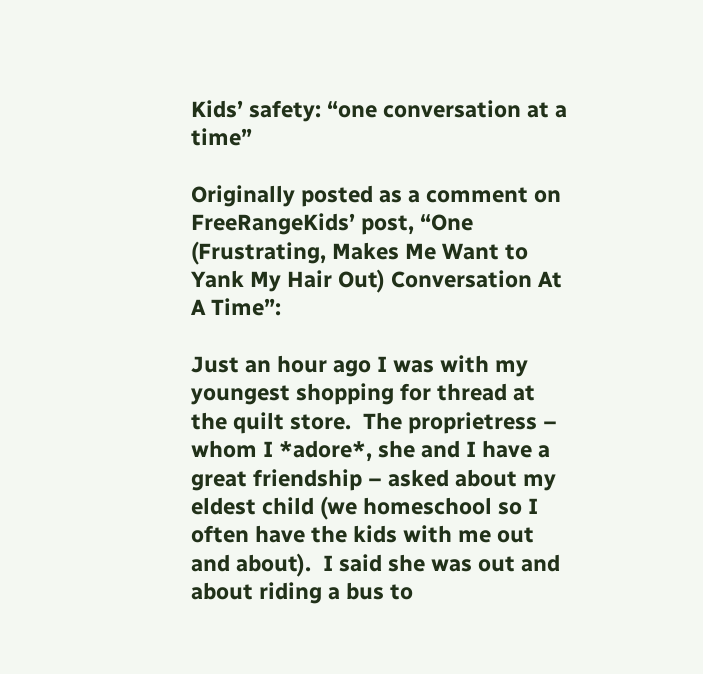Kids’ safety: “one conversation at a time”

Originally posted as a comment on FreeRangeKids’ post, “One (Frustrating, Makes Me Want to Yank My Hair Out) Conversation At A Time”:

Just an hour ago I was with my youngest shopping for thread at the quilt store.  The proprietress – whom I *adore*, she and I have a great friendship – asked about my eldest child (we homeschool so I often have the kids with me out and about).  I said she was out and about riding a bus to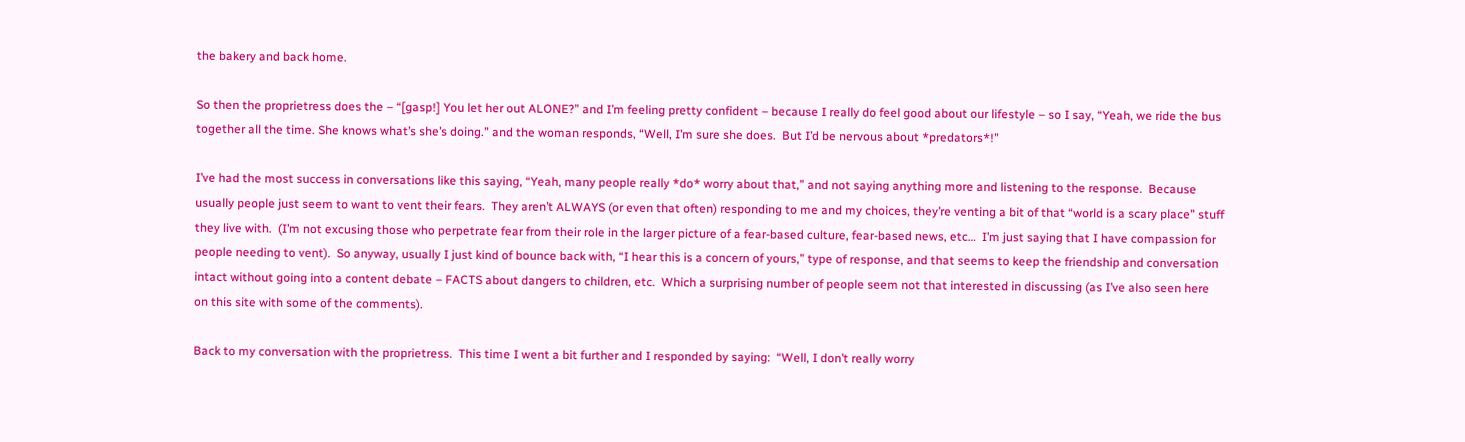the bakery and back home.

So then the proprietress does the – “[gasp!] You let her out ALONE?” and I’m feeling pretty confident – because I really do feel good about our lifestyle – so I say, “Yeah, we ride the bus together all the time. She knows what’s she’s doing.” and the woman responds, “Well, I’m sure she does.  But I’d be nervous about *predators*!”

I’ve had the most success in conversations like this saying, “Yeah, many people really *do* worry about that,” and not saying anything more and listening to the response.  Because usually people just seem to want to vent their fears.  They aren’t ALWAYS (or even that often) responding to me and my choices, they’re venting a bit of that “world is a scary place” stuff they live with.  (I’m not excusing those who perpetrate fear from their role in the larger picture of a fear-based culture, fear-based news, etc…  I’m just saying that I have compassion for people needing to vent).  So anyway, usually I just kind of bounce back with, “I hear this is a concern of yours,” type of response, and that seems to keep the friendship and conversation intact without going into a content debate – FACTS about dangers to children, etc.  Which a surprising number of people seem not that interested in discussing (as I’ve also seen here on this site with some of the comments).

Back to my conversation with the proprietress.  This time I went a bit further and I responded by saying:  “Well, I don’t really worry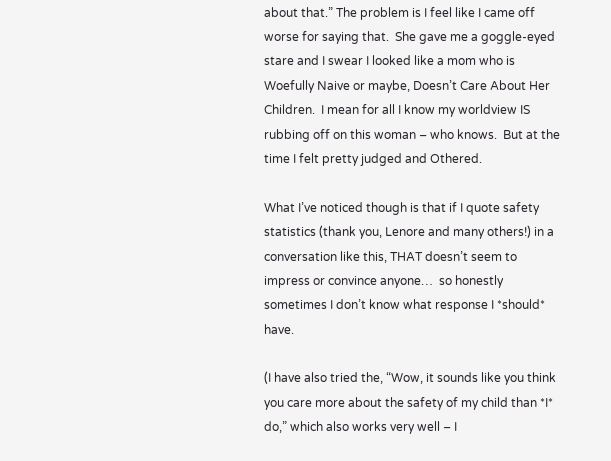about that.” The problem is I feel like I came off worse for saying that.  She gave me a goggle-eyed stare and I swear I looked like a mom who is Woefully Naive or maybe, Doesn’t Care About Her Children.  I mean for all I know my worldview IS rubbing off on this woman – who knows.  But at the time I felt pretty judged and Othered.

What I’ve noticed though is that if I quote safety statistics (thank you, Lenore and many others!) in a conversation like this, THAT doesn’t seem to impress or convince anyone…  so honestly sometimes I don’t know what response I *should* have.

(I have also tried the, “Wow, it sounds like you think you care more about the safety of my child than *I* do,” which also works very well – I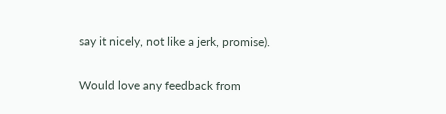say it nicely, not like a jerk, promise).

Would love any feedback from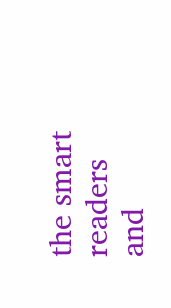the smart readers and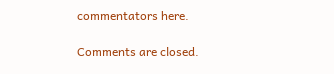commentators here.

Comments are closed.